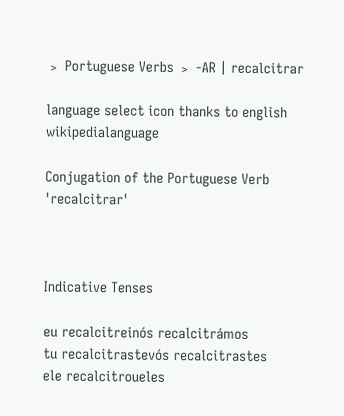﹥ Portuguese Verbs ﹥ -AR | recalcitrar

language select icon thanks to english wikipedialanguage

Conjugation of the Portuguese Verb 'recalcitrar'



Indicative Tenses

eu recalcitreinós recalcitrámos
tu recalcitrastevós recalcitrastes
ele recalcitroueles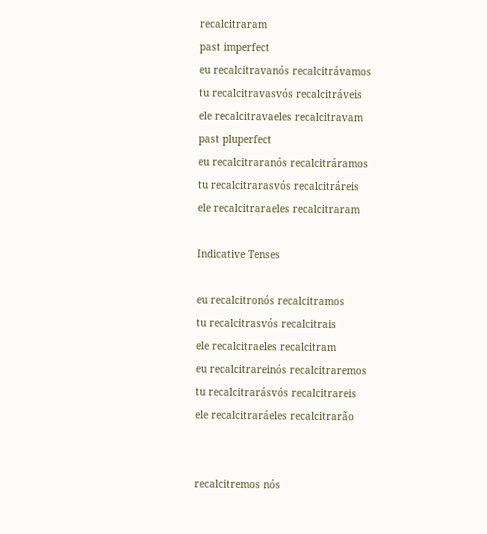recalcitraram
past imperfect
eu recalcitravanós recalcitrávamos
tu recalcitravasvós recalcitráveis
ele recalcitravaeles recalcitravam
past pluperfect
eu recalcitraranós recalcitráramos
tu recalcitrarasvós recalcitráreis
ele recalcitraraeles recalcitraram

Indicative Tenses

eu recalcitronós recalcitramos
tu recalcitrasvós recalcitrais
ele recalcitraeles recalcitram
eu recalcitrareinós recalcitraremos
tu recalcitrarásvós recalcitrareis
ele recalcitraráeles recalcitrarão


recalcitremos nós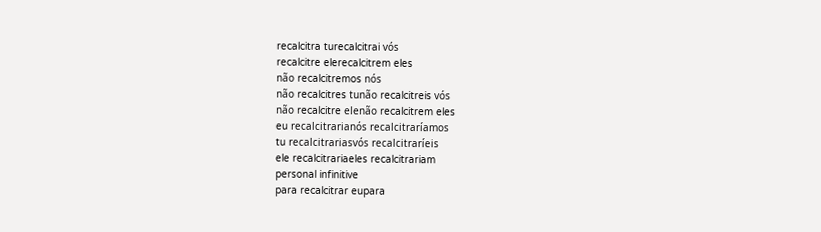recalcitra turecalcitrai vós
recalcitre elerecalcitrem eles
não recalcitremos nós
não recalcitres tunão recalcitreis vós
não recalcitre elenão recalcitrem eles
eu recalcitrarianós recalcitraríamos
tu recalcitrariasvós recalcitraríeis
ele recalcitrariaeles recalcitrariam
personal infinitive
para recalcitrar eupara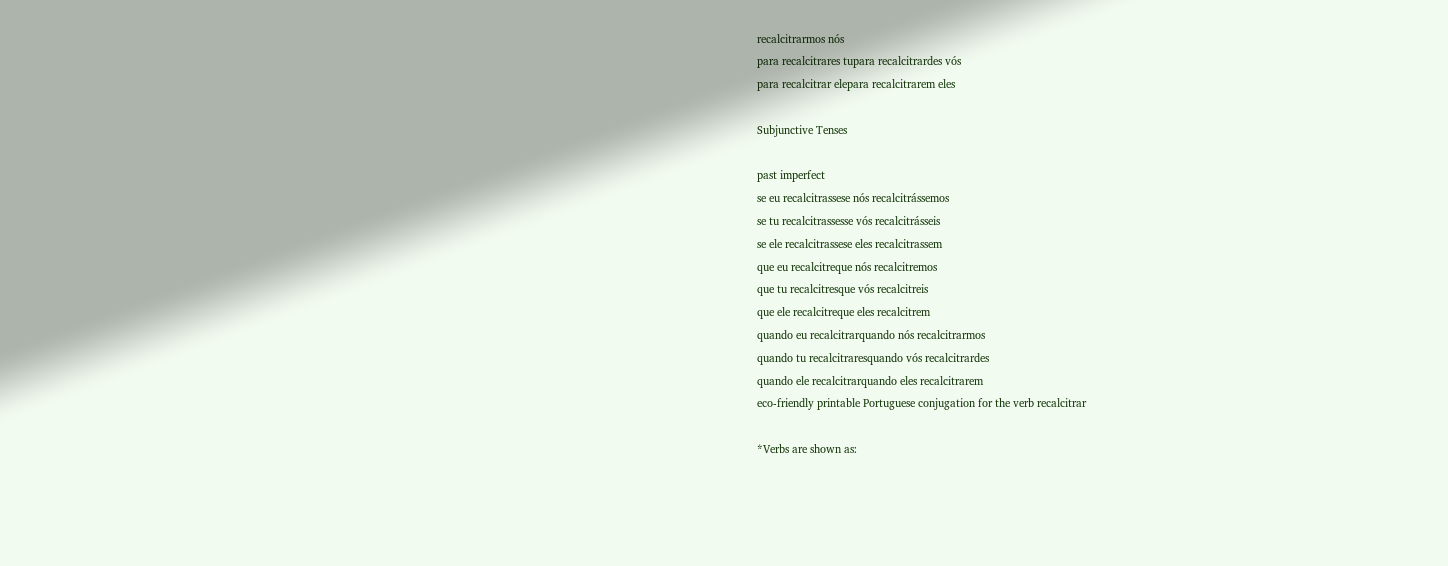recalcitrarmos nós
para recalcitrares tupara recalcitrardes vós
para recalcitrar elepara recalcitrarem eles

Subjunctive Tenses

past imperfect
se eu recalcitrassese nós recalcitrássemos
se tu recalcitrassesse vós recalcitrásseis
se ele recalcitrassese eles recalcitrassem
que eu recalcitreque nós recalcitremos
que tu recalcitresque vós recalcitreis
que ele recalcitreque eles recalcitrem
quando eu recalcitrarquando nós recalcitrarmos
quando tu recalcitraresquando vós recalcitrardes
quando ele recalcitrarquando eles recalcitrarem
eco-friendly printable Portuguese conjugation for the verb recalcitrar

*Verbs are shown as: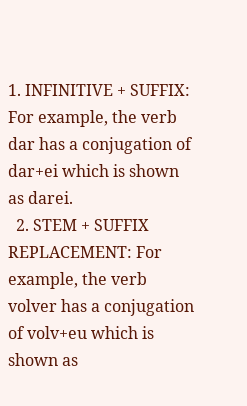1. INFINITIVE + SUFFIX: For example, the verb dar has a conjugation of dar+ei which is shown as darei.
  2. STEM + SUFFIX REPLACEMENT: For example, the verb volver has a conjugation of volv+eu which is shown as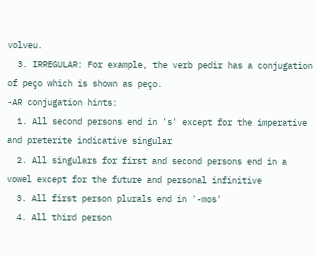volveu.
  3. IRREGULAR: For example, the verb pedir has a conjugation of peço which is shown as peço.
-AR conjugation hints:
  1. All second persons end in 's' except for the imperative and preterite indicative singular
  2. All singulars for first and second persons end in a vowel except for the future and personal infinitive
  3. All first person plurals end in '-mos'
  4. All third person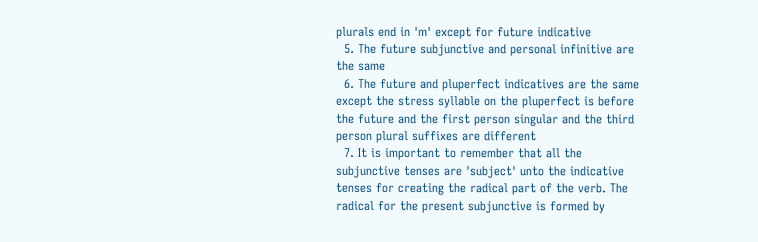plurals end in 'm' except for future indicative
  5. The future subjunctive and personal infinitive are the same
  6. The future and pluperfect indicatives are the same except the stress syllable on the pluperfect is before the future and the first person singular and the third person plural suffixes are different
  7. It is important to remember that all the subjunctive tenses are 'subject' unto the indicative tenses for creating the radical part of the verb. The radical for the present subjunctive is formed by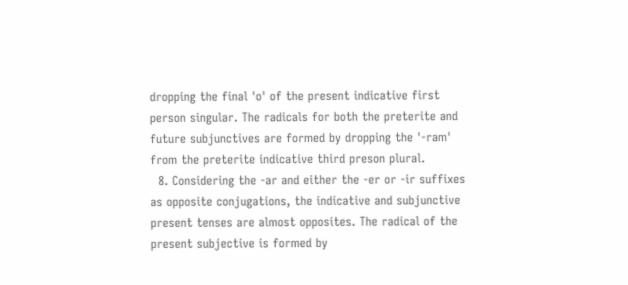dropping the final 'o' of the present indicative first person singular. The radicals for both the preterite and future subjunctives are formed by dropping the '-ram' from the preterite indicative third preson plural.
  8. Considering the -ar and either the -er or -ir suffixes as opposite conjugations, the indicative and subjunctive present tenses are almost opposites. The radical of the present subjective is formed by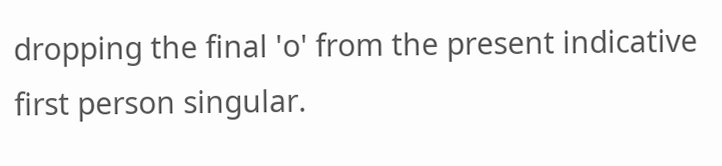dropping the final 'o' from the present indicative first person singular.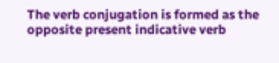The verb conjugation is formed as the opposite present indicative verb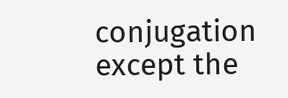conjugation except the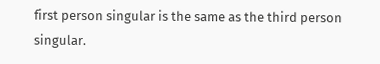first person singular is the same as the third person singular.